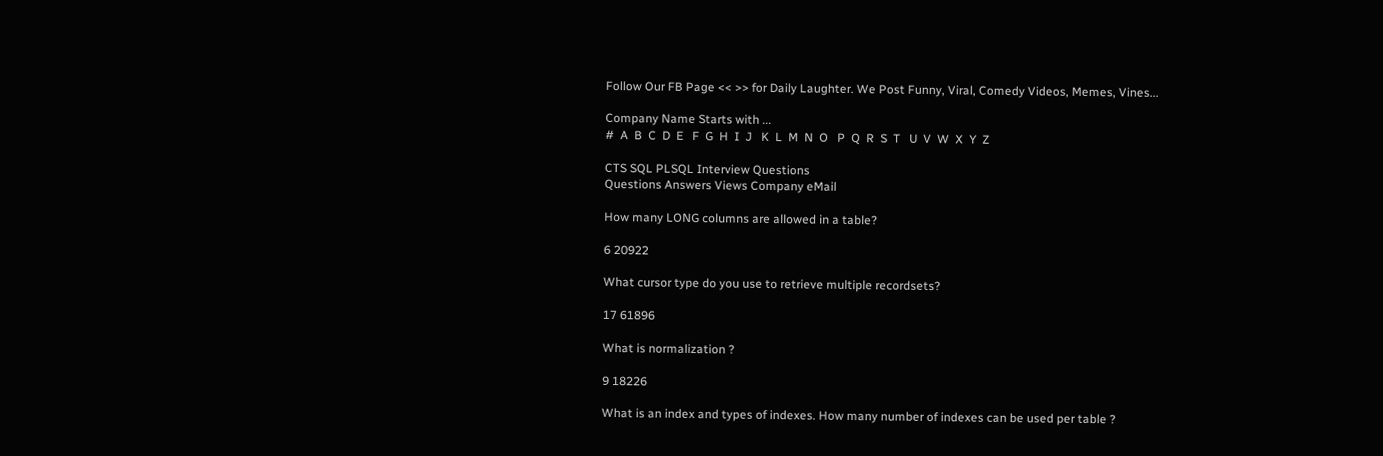Follow Our FB Page << >> for Daily Laughter. We Post Funny, Viral, Comedy Videos, Memes, Vines...

Company Name Starts with ...
#  A  B  C  D  E   F  G  H  I  J   K  L  M  N  O   P  Q  R  S  T   U  V  W  X  Y  Z

CTS SQL PLSQL Interview Questions
Questions Answers Views Company eMail

How many LONG columns are allowed in a table?

6 20922

What cursor type do you use to retrieve multiple recordsets?

17 61896

What is normalization ?

9 18226

What is an index and types of indexes. How many number of indexes can be used per table ?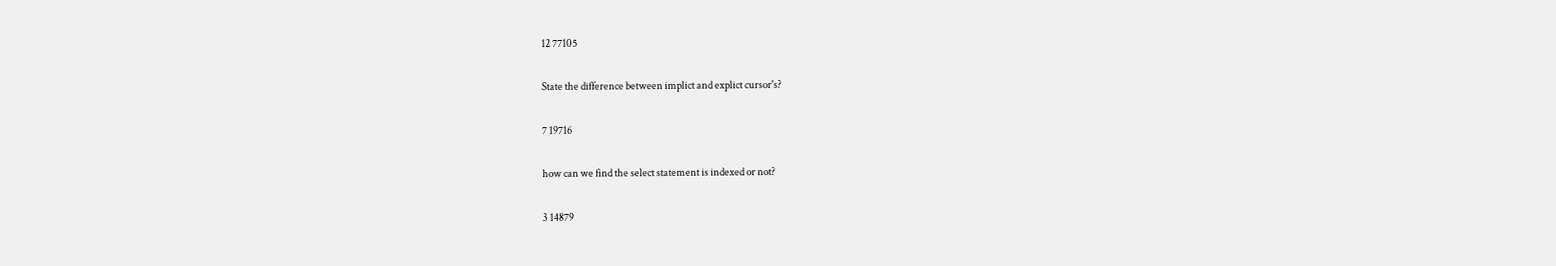12 77105

State the difference between implict and explict cursor's?

7 19716

how can we find the select statement is indexed or not?

3 14879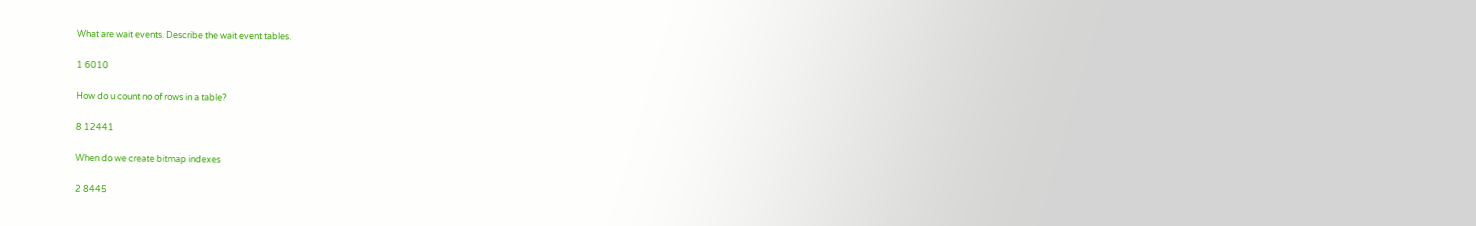What are wait events. Describe the wait event tables.

1 6010

How do u count no of rows in a table?

8 12441

When do we create bitmap indexes

2 8445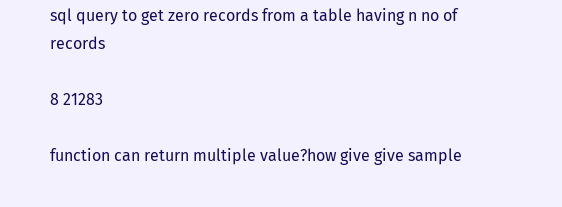sql query to get zero records from a table having n no of records

8 21283

function can return multiple value?how give give sample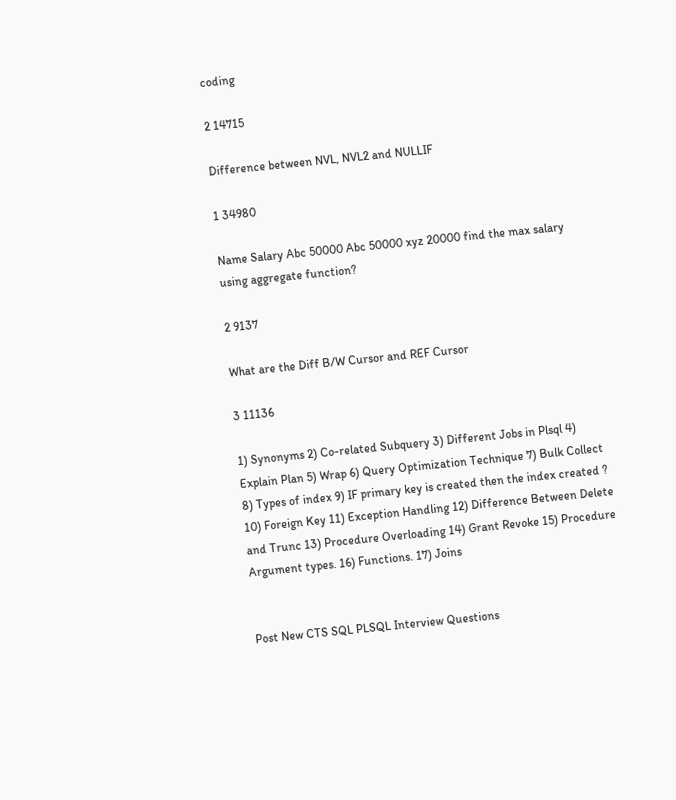coding

2 14715

Difference between NVL, NVL2 and NULLIF

1 34980

Name Salary Abc 50000 Abc 50000 xyz 20000 find the max salary using aggregate function?

2 9137

What are the Diff B/W Cursor and REF Cursor

3 11136

1) Synonyms 2) Co-related Subquery 3) Different Jobs in Plsql 4) Explain Plan 5) Wrap 6) Query Optimization Technique 7) Bulk Collect 8) Types of index 9) IF primary key is created then the index created ? 10) Foreign Key 11) Exception Handling 12) Difference Between Delete and Trunc 13) Procedure Overloading 14) Grant Revoke 15) Procedure Argument types. 16) Functions. 17) Joins


Post New CTS SQL PLSQL Interview Questions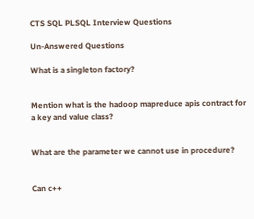CTS SQL PLSQL Interview Questions

Un-Answered Questions

What is a singleton factory?


Mention what is the hadoop mapreduce apis contract for a key and value class?


What are the parameter we cannot use in procedure?


Can c++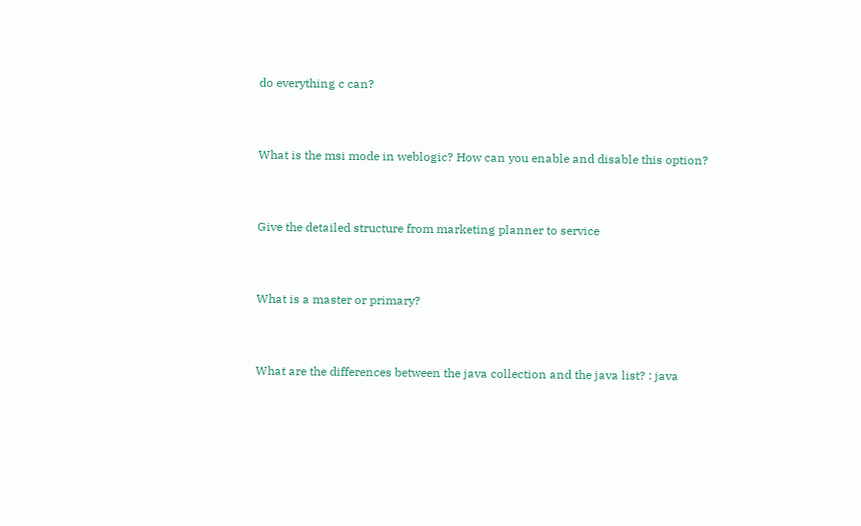do everything c can?


What is the msi mode in weblogic? How can you enable and disable this option?


Give the detailed structure from marketing planner to service


What is a master or primary?


What are the differences between the java collection and the java list? : java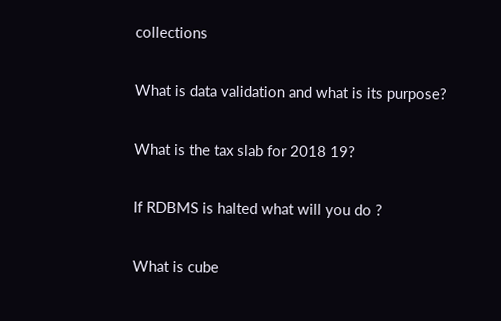collections


What is data validation and what is its purpose?


What is the tax slab for 2018 19?


If RDBMS is halted what will you do ?


What is cube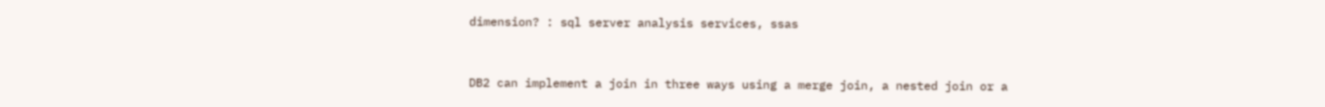dimension? : sql server analysis services, ssas


DB2 can implement a join in three ways using a merge join, a nested join or a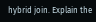hybrid join. Explain the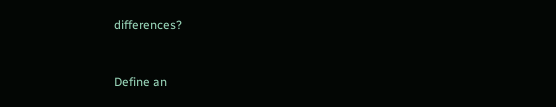differences?


Define an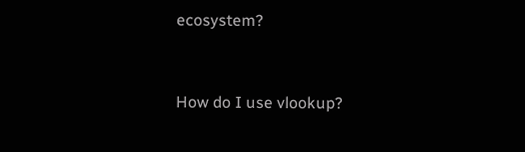ecosystem?


How do I use vlookup?